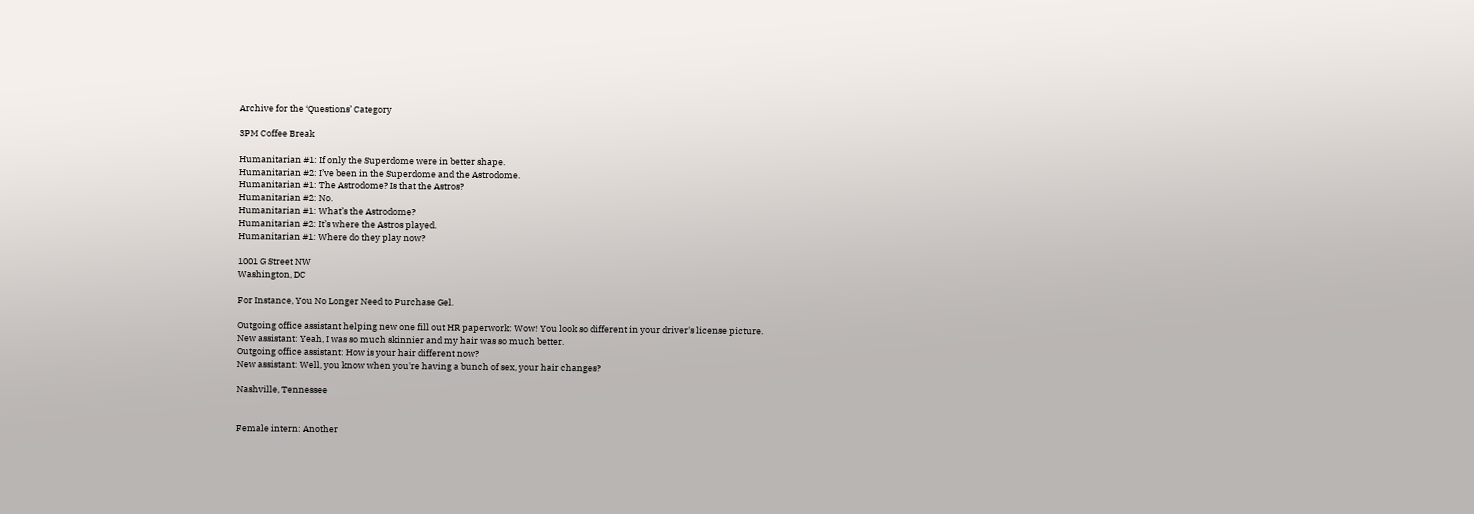Archive for the ‘Questions’ Category

3PM Coffee Break

Humanitarian #1: If only the Superdome were in better shape.
Humanitarian #2: I’ve been in the Superdome and the Astrodome.
Humanitarian #1: The Astrodome? Is that the Astros?
Humanitarian #2: No.
Humanitarian #1: What’s the Astrodome?
Humanitarian #2: It’s where the Astros played.
Humanitarian #1: Where do they play now?

1001 G Street NW
Washington, DC

For Instance, You No Longer Need to Purchase Gel.

Outgoing office assistant helping new one fill out HR paperwork: Wow! You look so different in your driver's license picture.
New assistant: Yeah, I was so much skinnier and my hair was so much better.
Outgoing office assistant: How is your hair different now?
New assistant: Well, you know when you're having a bunch of sex, your hair changes?

Nashville, Tennessee


Female intern: Another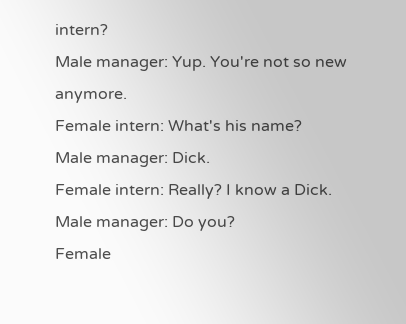intern?
Male manager: Yup. You're not so new anymore.
Female intern: What's his name?
Male manager: Dick.
Female intern: Really? I know a Dick.
Male manager: Do you?
Female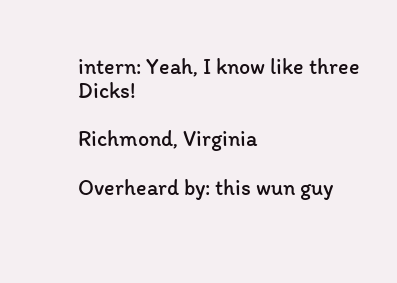intern: Yeah, I know like three Dicks!

Richmond, Virginia

Overheard by: this wun guy